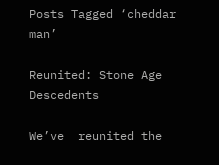Posts Tagged ‘cheddar man’

Reunited: Stone Age Descedents

We’ve  reunited the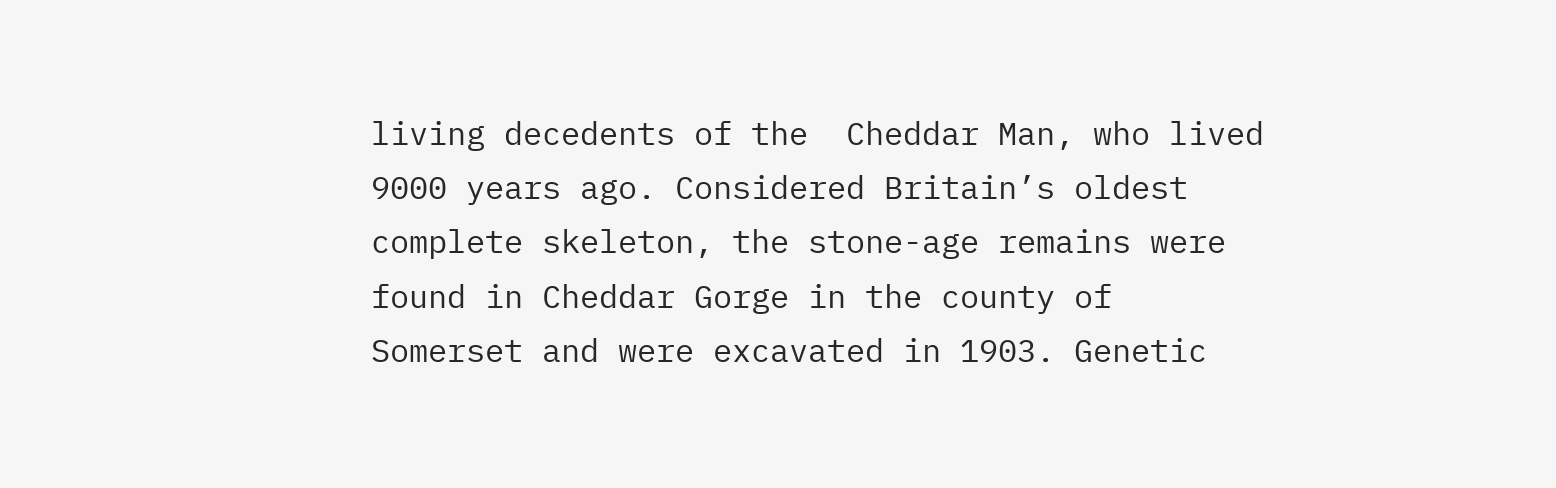living decedents of the  Cheddar Man, who lived 9000 years ago. Considered Britain’s oldest complete skeleton, the stone-age remains were found in Cheddar Gorge in the county of Somerset and were excavated in 1903. Genetic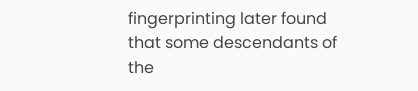fingerprinting later found that some descendants of the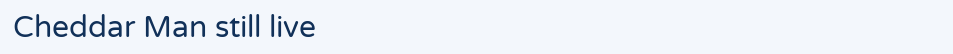Cheddar Man still live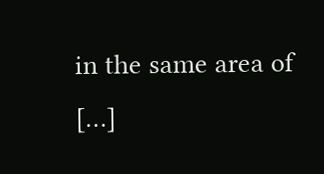in the same area of […]